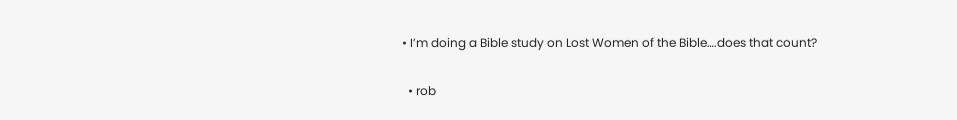• I’m doing a Bible study on Lost Women of the Bible….does that count?

  • rob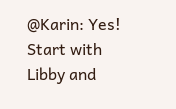@Karin: Yes! Start with Libby and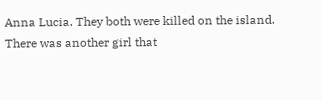Anna Lucia. They both were killed on the island. There was another girl that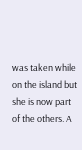was taken while on the island but she is now part of the others. A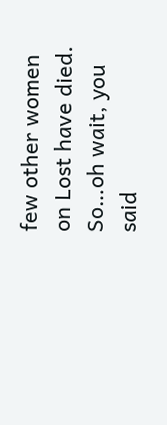few other women on Lost have died. So…oh wait, you said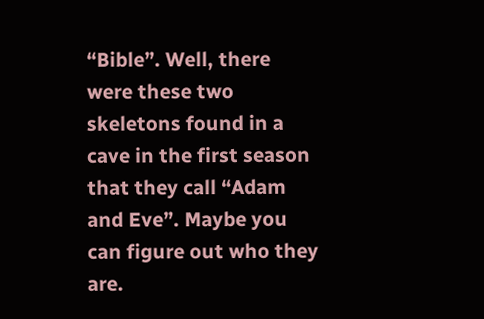“Bible”. Well, there were these two skeletons found in a cave in the first season that they call “Adam and Eve”. Maybe you can figure out who they are.